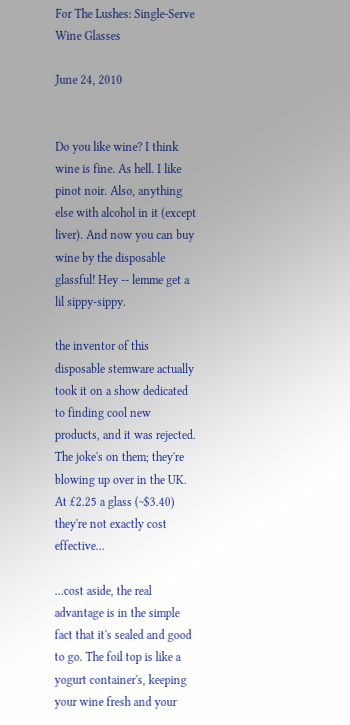For The Lushes: Single-Serve Wine Glasses

June 24, 2010


Do you like wine? I think wine is fine. As hell. I like pinot noir. Also, anything else with alcohol in it (except liver). And now you can buy wine by the disposable glassful! Hey -- lemme get a lil sippy-sippy.

the inventor of this disposable stemware actually took it on a show dedicated to finding cool new products, and it was rejected. The joke's on them; they're blowing up over in the UK. At £2.25 a glass (~$3.40) they're not exactly cost effective...

...cost aside, the real advantage is in the simple fact that it's sealed and good to go. The foil top is like a yogurt container's, keeping your wine fresh and your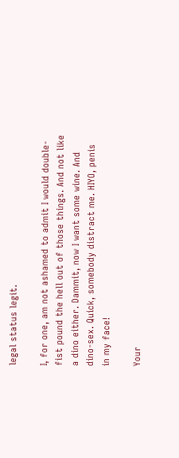legal status legit.

I, for one, am not ashamed to admit I would double-fist pound the hell out of those things. And not like a dino either. Dammit, now I want some wine. And dino-sex. Quick, somebody distract me. HIYO, penis in my face!

Your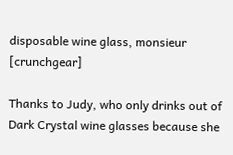disposable wine glass, monsieur [crunchgear]

Thanks to Judy, who only drinks out of Dark Crystal wine glasses because she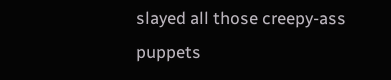slayed all those creepy-ass puppets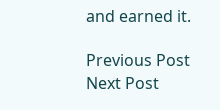and earned it.

Previous Post
Next Post